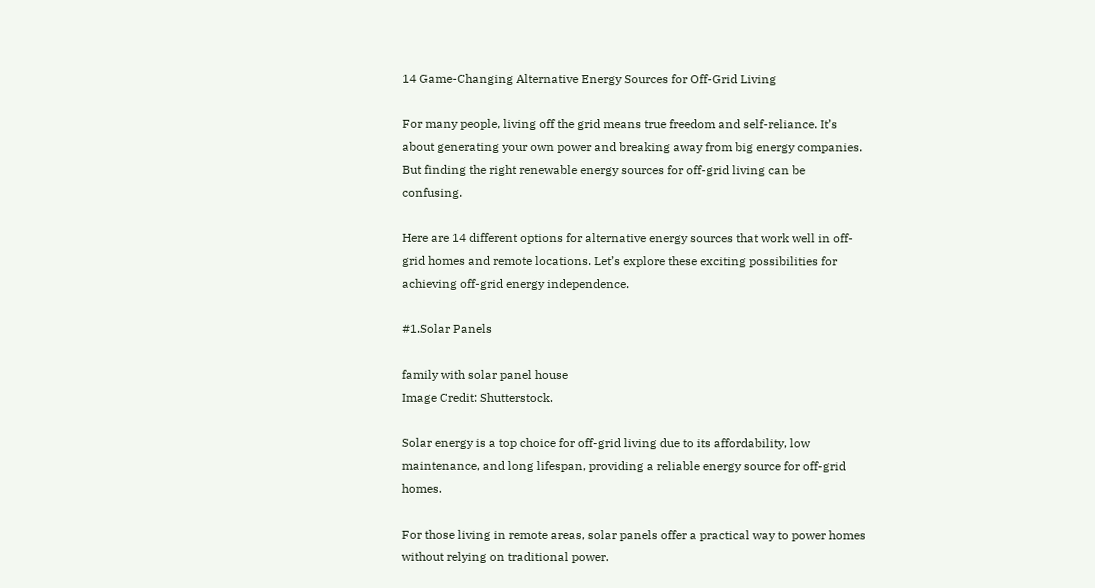14 Game-Changing Alternative Energy Sources for Off-Grid Living

For many people, living off the grid means true freedom and self-reliance. It’s about generating your own power and breaking away from big energy companies. But finding the right renewable energy sources for off-grid living can be confusing.

Here are 14 different options for alternative energy sources that work well in off-grid homes and remote locations. Let’s explore these exciting possibilities for achieving off-grid energy independence.

#1.Solar Panels

family with solar panel house
Image Credit: Shutterstock.

Solar energy is a top choice for off-grid living due to its affordability, low maintenance, and long lifespan, providing a reliable energy source for off-grid homes.

For those living in remote areas, solar panels offer a practical way to power homes without relying on traditional power.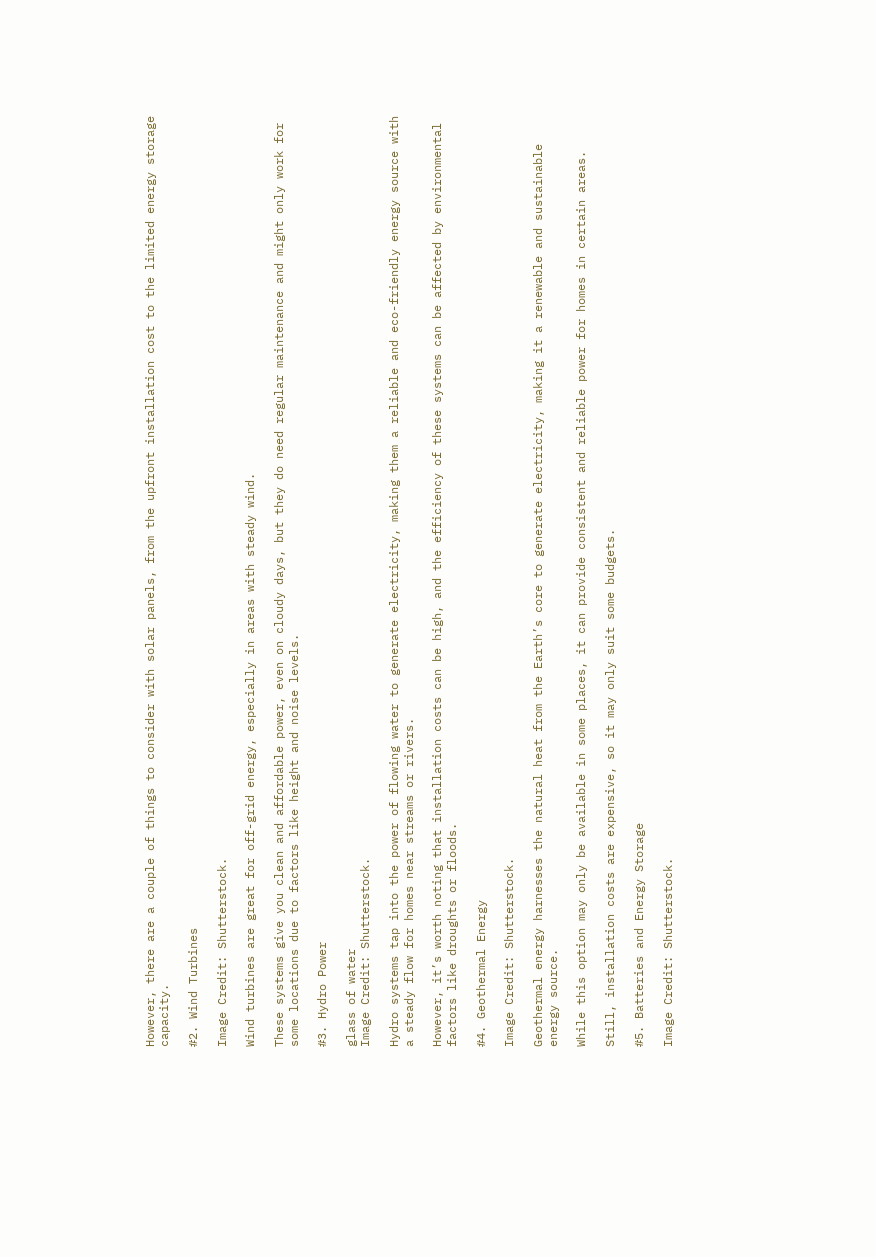However, there are a couple of things to consider with solar panels, from the upfront installation cost to the limited energy storage capacity.

#2. Wind Turbines

Image Credit: Shutterstock.

Wind turbines are great for off-grid energy, especially in areas with steady wind.

These systems give you clean and affordable power, even on cloudy days, but they do need regular maintenance and might only work for some locations due to factors like height and noise levels.

#3. Hydro Power

glass of water
Image Credit: Shutterstock.

Hydro systems tap into the power of flowing water to generate electricity, making them a reliable and eco-friendly energy source with a steady flow for homes near streams or rivers.

However, it’s worth noting that installation costs can be high, and the efficiency of these systems can be affected by environmental factors like droughts or floods.

#4. Geothermal Energy

Image Credit: Shutterstock.

Geothermal energy harnesses the natural heat from the Earth’s core to generate electricity, making it a renewable and sustainable energy source.

While this option may only be available in some places, it can provide consistent and reliable power for homes in certain areas.

Still, installation costs are expensive, so it may only suit some budgets.

#5. Batteries and Energy Storage

Image Credit: Shutterstock.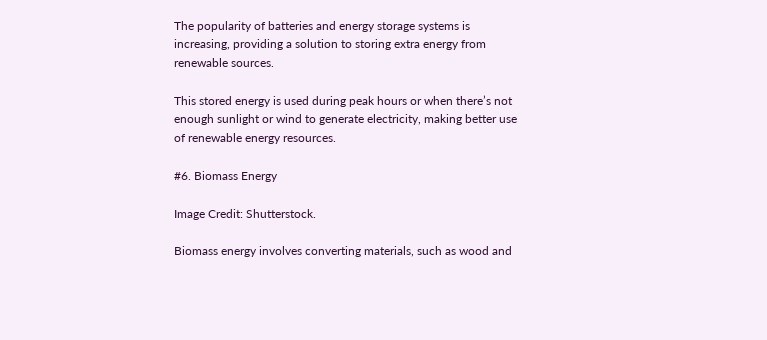The popularity of batteries and energy storage systems is increasing, providing a solution to storing extra energy from renewable sources.

This stored energy is used during peak hours or when there’s not enough sunlight or wind to generate electricity, making better use of renewable energy resources.

#6. Biomass Energy

Image Credit: Shutterstock.

Biomass energy involves converting materials, such as wood and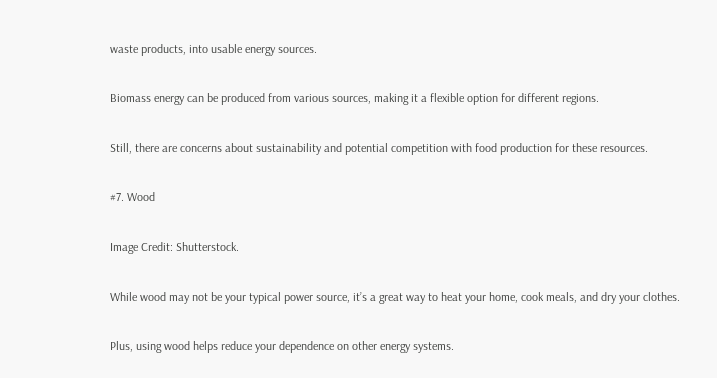waste products, into usable energy sources.

Biomass energy can be produced from various sources, making it a flexible option for different regions.

Still, there are concerns about sustainability and potential competition with food production for these resources.

#7. Wood

Image Credit: Shutterstock.

While wood may not be your typical power source, it’s a great way to heat your home, cook meals, and dry your clothes.

Plus, using wood helps reduce your dependence on other energy systems.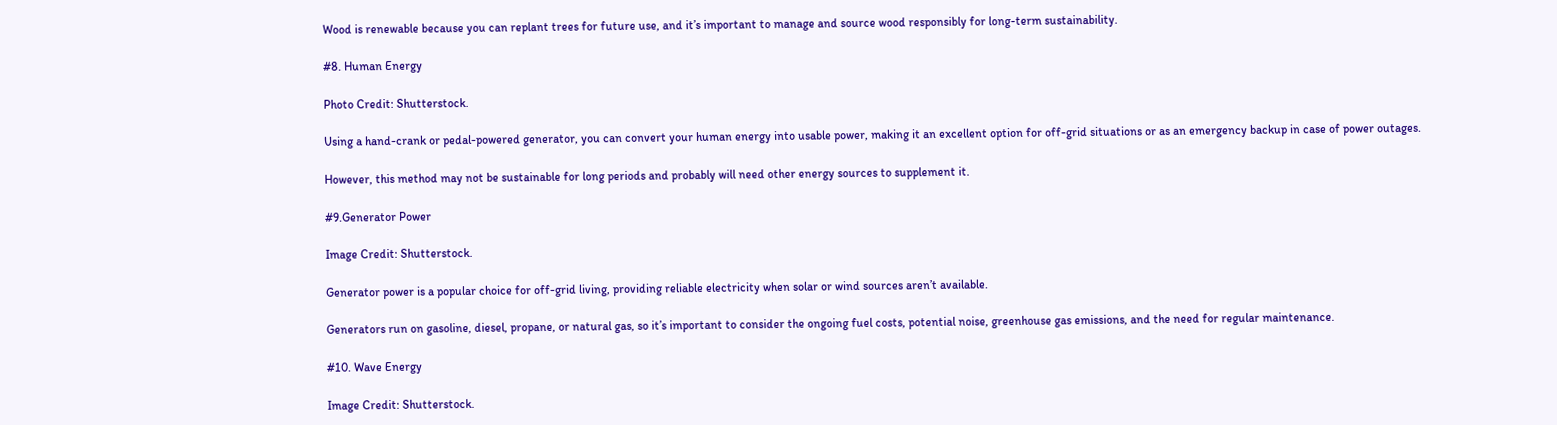Wood is renewable because you can replant trees for future use, and it’s important to manage and source wood responsibly for long-term sustainability.

#8. Human Energy

Photo Credit: Shutterstock.

Using a hand-crank or pedal-powered generator, you can convert your human energy into usable power, making it an excellent option for off-grid situations or as an emergency backup in case of power outages.

However, this method may not be sustainable for long periods and probably will need other energy sources to supplement it.

#9.Generator Power

Image Credit: Shutterstock.

Generator power is a popular choice for off-grid living, providing reliable electricity when solar or wind sources aren’t available.

Generators run on gasoline, diesel, propane, or natural gas, so it’s important to consider the ongoing fuel costs, potential noise, greenhouse gas emissions, and the need for regular maintenance.

#10. Wave Energy

Image Credit: Shutterstock.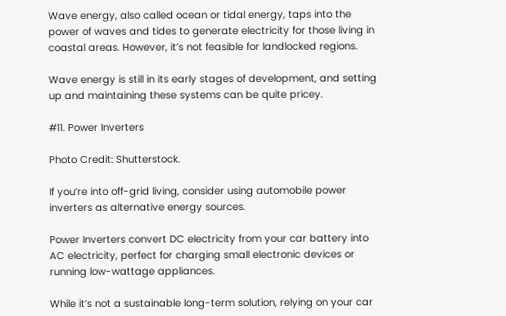Wave energy, also called ocean or tidal energy, taps into the power of waves and tides to generate electricity for those living in coastal areas. However, it’s not feasible for landlocked regions.

Wave energy is still in its early stages of development, and setting up and maintaining these systems can be quite pricey.

#11. Power Inverters

Photo Credit: Shutterstock.

If you’re into off-grid living, consider using automobile power inverters as alternative energy sources.

Power Inverters convert DC electricity from your car battery into AC electricity, perfect for charging small electronic devices or running low-wattage appliances.

While it’s not a sustainable long-term solution, relying on your car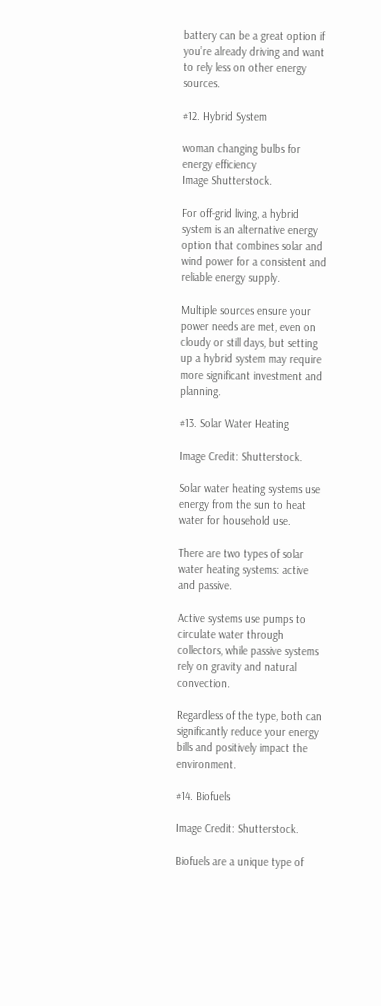battery can be a great option if you’re already driving and want to rely less on other energy sources.

#12. Hybrid System

woman changing bulbs for energy efficiency
Image Shutterstock.

For off-grid living, a hybrid system is an alternative energy option that combines solar and wind power for a consistent and reliable energy supply.

Multiple sources ensure your power needs are met, even on cloudy or still days, but setting up a hybrid system may require more significant investment and planning.

#13. Solar Water Heating

Image Credit: Shutterstock.

Solar water heating systems use energy from the sun to heat water for household use.

There are two types of solar water heating systems: active and passive.

Active systems use pumps to circulate water through collectors, while passive systems rely on gravity and natural convection.

Regardless of the type, both can significantly reduce your energy bills and positively impact the environment.

#14. Biofuels

Image Credit: Shutterstock.

Biofuels are a unique type of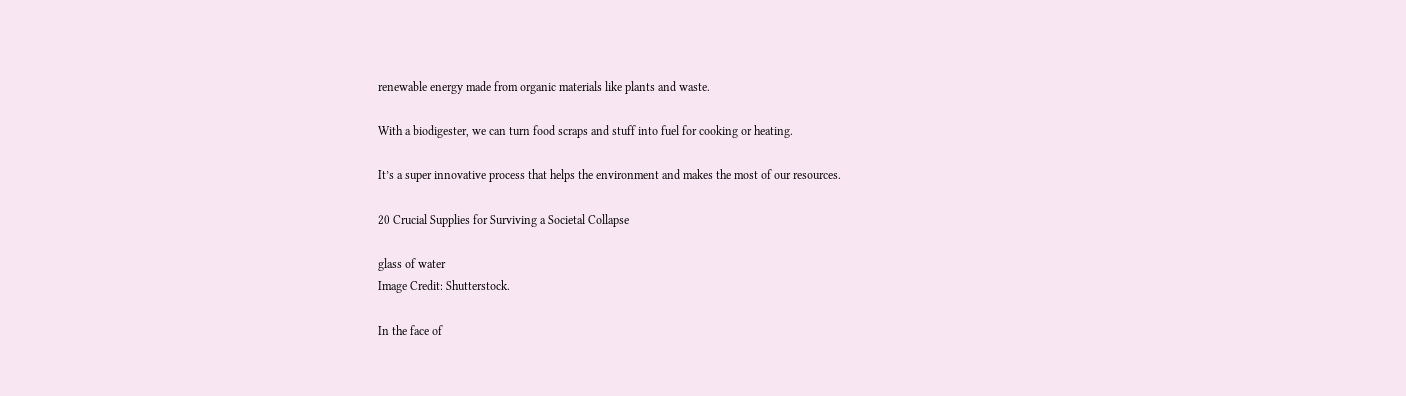renewable energy made from organic materials like plants and waste.

With a biodigester, we can turn food scraps and stuff into fuel for cooking or heating.

It’s a super innovative process that helps the environment and makes the most of our resources.

20 Crucial Supplies for Surviving a Societal Collapse

glass of water
Image Credit: Shutterstock.

In the face of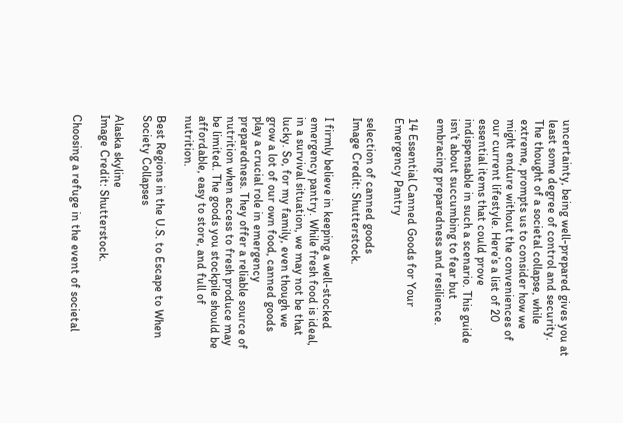uncertainty, being well-prepared gives you at least some degree of control and security. The thought of a societal collapse, while extreme, prompts us to consider how we might endure without the conveniences of our current lifestyle. Here’s a list of 20 essential items that could prove indispensable in such a scenario. This guide isn’t about succumbing to fear but embracing preparedness and resilience.

14 Essential Canned Goods for Your Emergency Pantry

selection of canned goods
Image Credit: Shutterstock.

I firmly believe in keeping a well-stocked emergency pantry. While fresh food is ideal, in a survival situation, we may not be that lucky. So, for my family, even though we grow a lot of our own food, canned goods play a crucial role in emergency preparedness. They offer a reliable source of nutrition when access to fresh produce may be limited. The goods you stockpile should be affordable, easy to store, and full of nutrition.

Best Regions in the U.S. to Escape to When Society Collapses

Alaska skyline
Image Credit: Shutterstock.

Choosing a refuge in the event of societal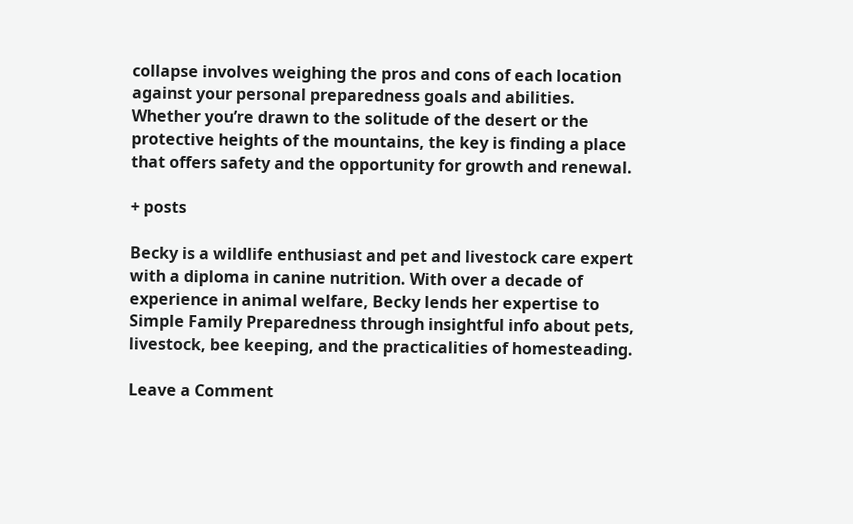collapse involves weighing the pros and cons of each location against your personal preparedness goals and abilities. Whether you’re drawn to the solitude of the desert or the protective heights of the mountains, the key is finding a place that offers safety and the opportunity for growth and renewal.

+ posts

Becky is a wildlife enthusiast and pet and livestock care expert with a diploma in canine nutrition. With over a decade of experience in animal welfare, Becky lends her expertise to Simple Family Preparedness through insightful info about pets, livestock, bee keeping, and the practicalities of homesteading.

Leave a Comment